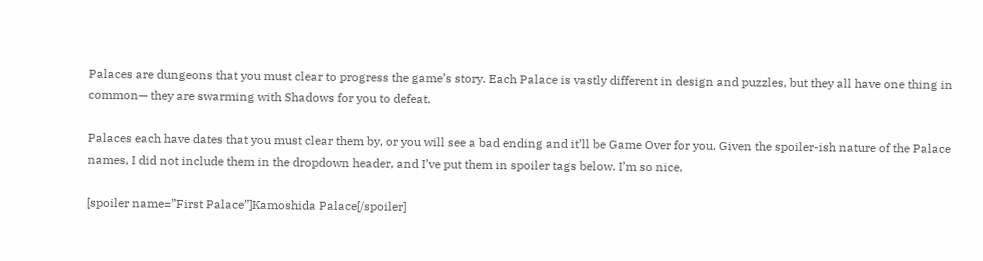Palaces are dungeons that you must clear to progress the game’s story. Each Palace is vastly different in design and puzzles, but they all have one thing in common— they are swarming with Shadows for you to defeat.

Palaces each have dates that you must clear them by, or you will see a bad ending and it’ll be Game Over for you. Given the spoiler-ish nature of the Palace names, I did not include them in the dropdown header, and I’ve put them in spoiler tags below. I’m so nice.

[spoiler name=”First Palace”]Kamoshida Palace[/spoiler]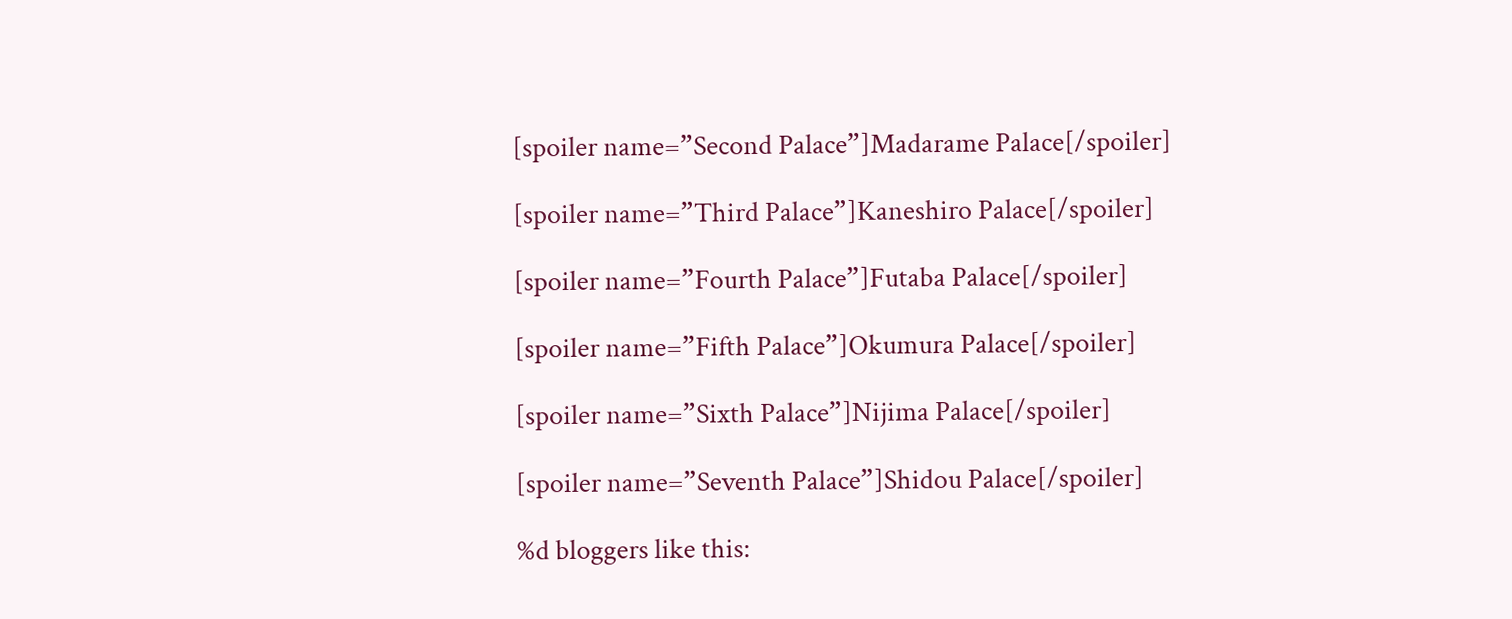[spoiler name=”Second Palace”]Madarame Palace[/spoiler]

[spoiler name=”Third Palace”]Kaneshiro Palace[/spoiler]

[spoiler name=”Fourth Palace”]Futaba Palace[/spoiler]

[spoiler name=”Fifth Palace”]Okumura Palace[/spoiler]

[spoiler name=”Sixth Palace”]Nijima Palace[/spoiler]

[spoiler name=”Seventh Palace”]Shidou Palace[/spoiler]

%d bloggers like this: